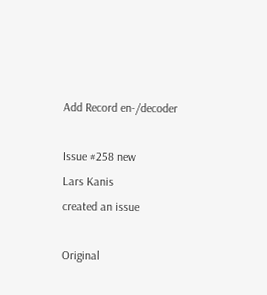Add Record en-/decoder

Issue #258 new
Lars Kanis
created an issue

Original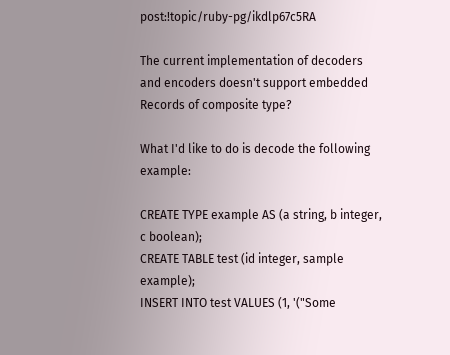post:!topic/ruby-pg/ikdlp67c5RA

The current implementation of decoders and encoders doesn't support embedded Records of composite type?

What I'd like to do is decode the following example:

CREATE TYPE example AS (a string, b integer, c boolean);
CREATE TABLE test (id integer, sample example);
INSERT INTO test VALUES (1, '("Some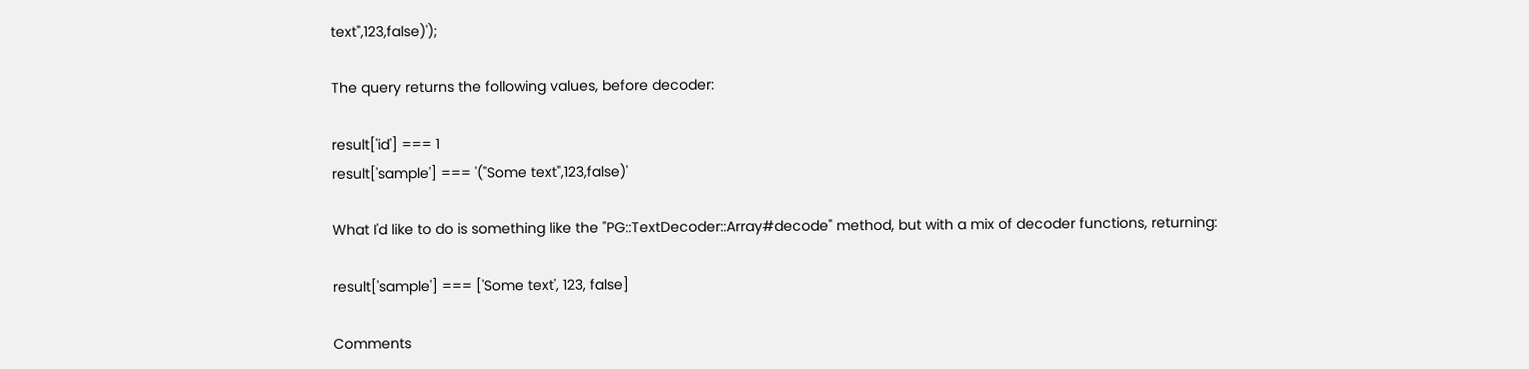text",123,false)');

The query returns the following values, before decoder:

result['id'] === 1
result['sample'] === '("Some text",123,false)'

What I'd like to do is something like the "PG::TextDecoder::Array#decode" method, but with a mix of decoder functions, returning:

result['sample'] === ['Some text', 123, false]

Comments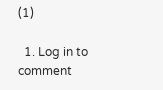(1)

  1. Log in to comment